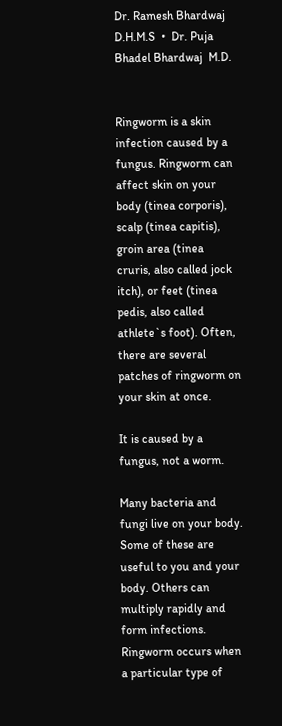Dr. Ramesh Bhardwaj D.H.M.S  •  Dr. Puja Bhadel Bhardwaj  M.D.


Ringworm is a skin infection caused by a fungus. Ringworm can affect skin on your body (tinea corporis), scalp (tinea capitis), groin area (tinea cruris, also called jock itch), or feet (tinea pedis, also called athlete`s foot). Often, there are several patches of ringworm on your skin at once.

It is caused by a fungus, not a worm.

Many bacteria and fungi live on your body. Some of these are useful to you and your body. Others can multiply rapidly and form infections. Ringworm occurs when a particular type of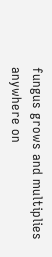fungus grows and multiplies anywhere on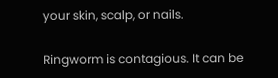your skin, scalp, or nails.

Ringworm is contagious. It can be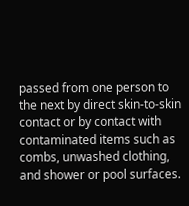passed from one person to the next by direct skin-to-skin contact or by contact with contaminated items such as combs, unwashed clothing, and shower or pool surfaces.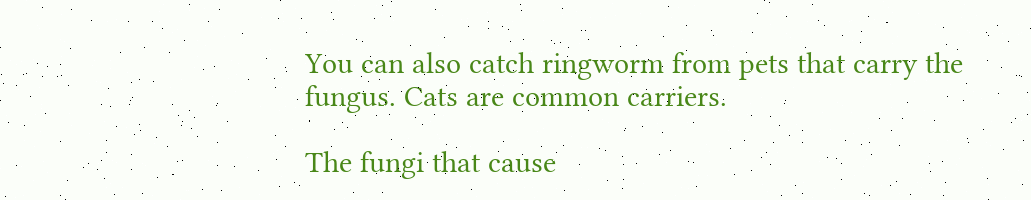You can also catch ringworm from pets that carry the fungus. Cats are common carriers.

The fungi that cause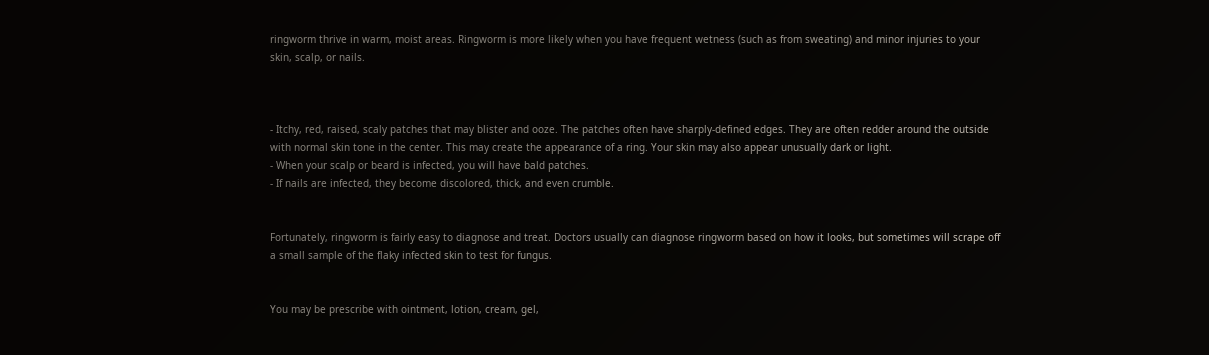ringworm thrive in warm, moist areas. Ringworm is more likely when you have frequent wetness (such as from sweating) and minor injuries to your skin, scalp, or nails.



- Itchy, red, raised, scaly patches that may blister and ooze. The patches often have sharply-defined edges. They are often redder around the outside with normal skin tone in the center. This may create the appearance of a ring. Your skin may also appear unusually dark or light.
- When your scalp or beard is infected, you will have bald patches.
- If nails are infected, they become discolored, thick, and even crumble.


Fortunately, ringworm is fairly easy to diagnose and treat. Doctors usually can diagnose ringworm based on how it looks, but sometimes will scrape off a small sample of the flaky infected skin to test for fungus.


You may be prescribe with ointment, lotion, cream, gel,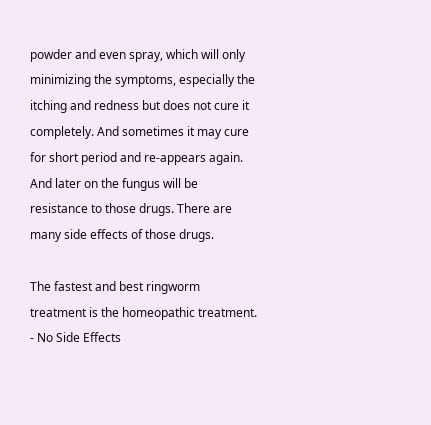powder and even spray, which will only minimizing the symptoms, especially the itching and redness but does not cure it completely. And sometimes it may cure for short period and re-appears again. And later on the fungus will be resistance to those drugs. There are many side effects of those drugs.

The fastest and best ringworm treatment is the homeopathic treatment.
- No Side Effects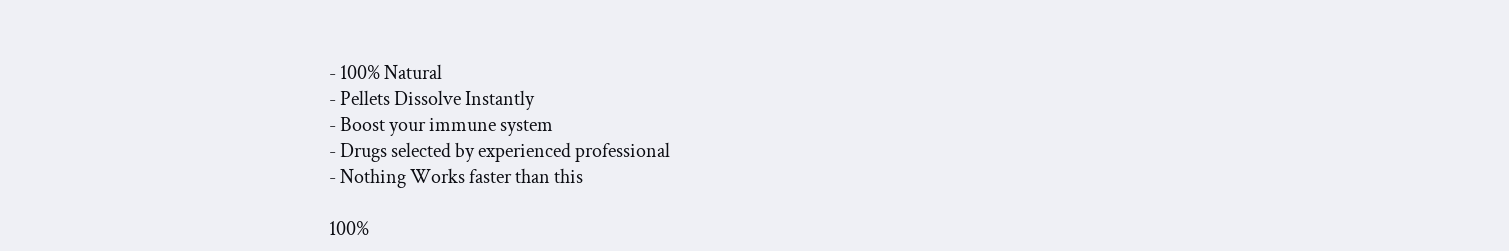- 100% Natural
- Pellets Dissolve Instantly
- Boost your immune system
- Drugs selected by experienced professional
- Nothing Works faster than this

100%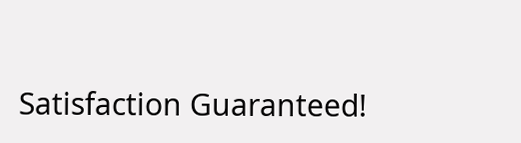Satisfaction Guaranteed!